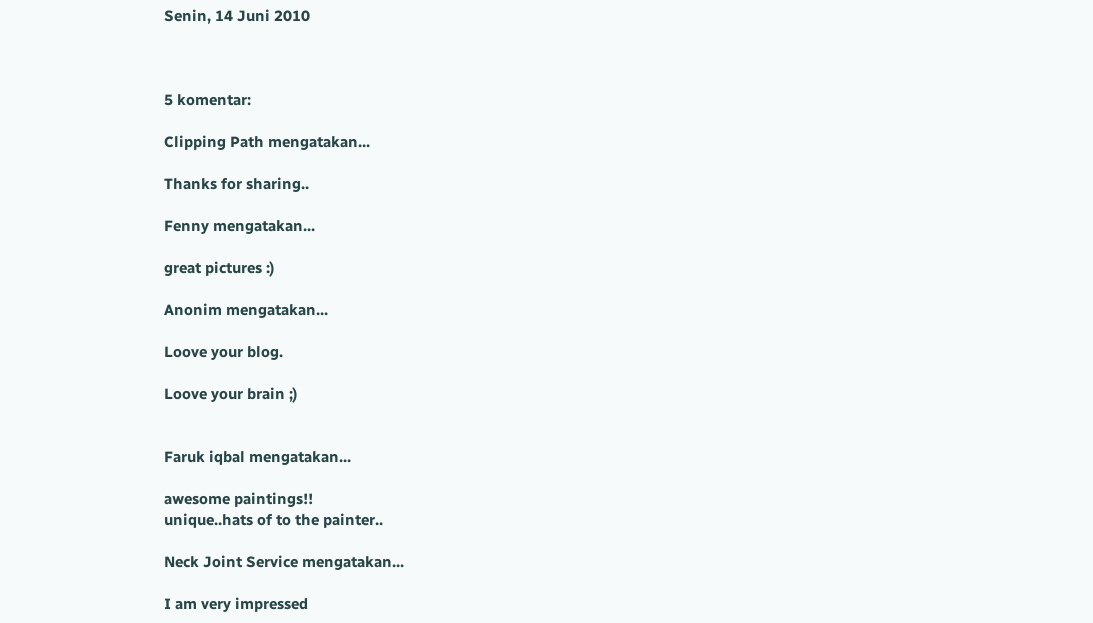Senin, 14 Juni 2010



5 komentar:

Clipping Path mengatakan...

Thanks for sharing..

Fenny mengatakan...

great pictures :)

Anonim mengatakan...

Loove your blog.

Loove your brain ;)


Faruk iqbal mengatakan...

awesome paintings!!
unique..hats of to the painter..

Neck Joint Service mengatakan...

I am very impressed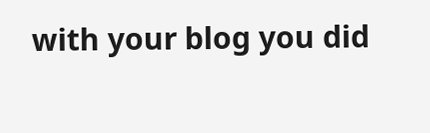with your blog you did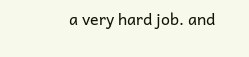a very hard job. and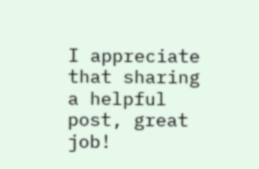I appreciate that sharing a helpful post, great job!